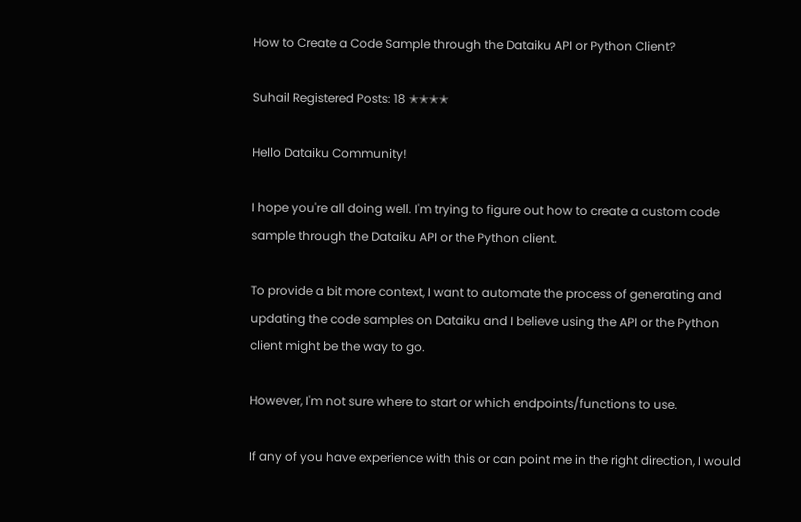How to Create a Code Sample through the Dataiku API or Python Client?

Suhail Registered Posts: 18 ✭✭✭✭

Hello Dataiku Community!

I hope you're all doing well. I'm trying to figure out how to create a custom code sample through the Dataiku API or the Python client.

To provide a bit more context, I want to automate the process of generating and updating the code samples on Dataiku and I believe using the API or the Python client might be the way to go.

However, I'm not sure where to start or which endpoints/functions to use.

If any of you have experience with this or can point me in the right direction, I would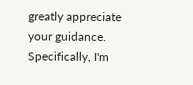greatly appreciate your guidance. Specifically, I'm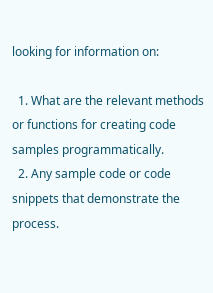looking for information on:

  1. What are the relevant methods or functions for creating code samples programmatically.
  2. Any sample code or code snippets that demonstrate the process.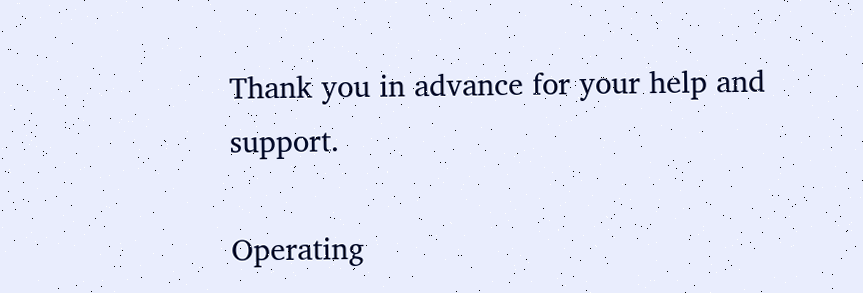Thank you in advance for your help and support.

Operating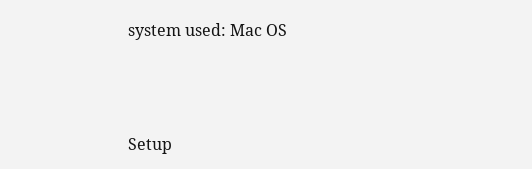system used: Mac OS



Setup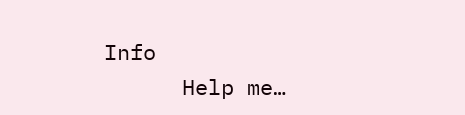Info
      Help me…